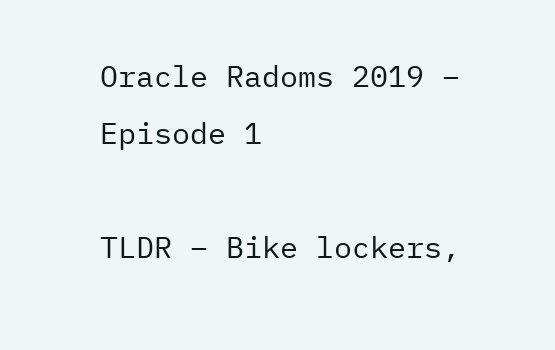Oracle Radoms 2019 – Episode 1

TLDR – Bike lockers,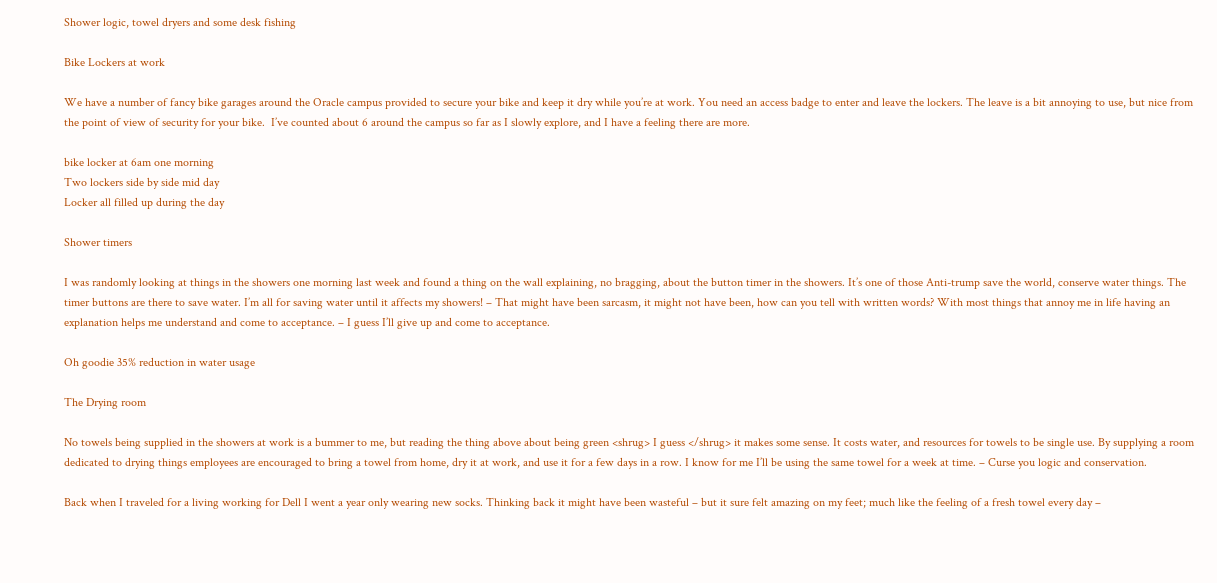Shower logic, towel dryers and some desk fishing

Bike Lockers at work

We have a number of fancy bike garages around the Oracle campus provided to secure your bike and keep it dry while you’re at work. You need an access badge to enter and leave the lockers. The leave is a bit annoying to use, but nice from the point of view of security for your bike.  I’ve counted about 6 around the campus so far as I slowly explore, and I have a feeling there are more.

bike locker at 6am one morning
Two lockers side by side mid day
Locker all filled up during the day

Shower timers

I was randomly looking at things in the showers one morning last week and found a thing on the wall explaining, no bragging, about the button timer in the showers. It’s one of those Anti-trump save the world, conserve water things. The timer buttons are there to save water. I’m all for saving water until it affects my showers! – That might have been sarcasm, it might not have been, how can you tell with written words? With most things that annoy me in life having an explanation helps me understand and come to acceptance. – I guess I’ll give up and come to acceptance.

Oh goodie 35% reduction in water usage

The Drying room

No towels being supplied in the showers at work is a bummer to me, but reading the thing above about being green <shrug> I guess </shrug> it makes some sense. It costs water, and resources for towels to be single use. By supplying a room dedicated to drying things employees are encouraged to bring a towel from home, dry it at work, and use it for a few days in a row. I know for me I’ll be using the same towel for a week at time. – Curse you logic and conservation.

Back when I traveled for a living working for Dell I went a year only wearing new socks. Thinking back it might have been wasteful – but it sure felt amazing on my feet; much like the feeling of a fresh towel every day –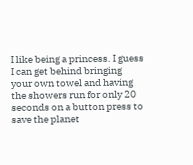I like being a princess. I guess I can get behind bringing your own towel and having the showers run for only 20 seconds on a button press to save the planet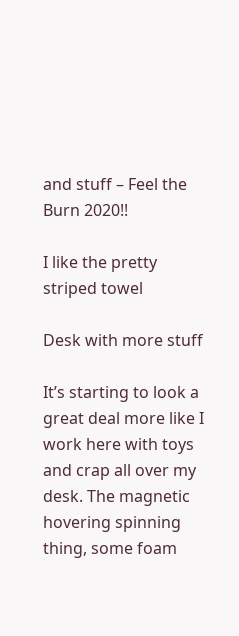and stuff – Feel the Burn 2020!!

I like the pretty striped towel

Desk with more stuff

It’s starting to look a great deal more like I work here with toys and crap all over my desk. The magnetic hovering spinning thing, some foam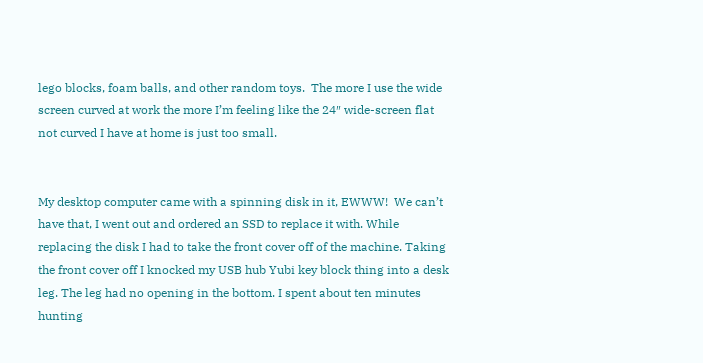lego blocks, foam balls, and other random toys.  The more I use the wide screen curved at work the more I’m feeling like the 24″ wide-screen flat not curved I have at home is just too small.


My desktop computer came with a spinning disk in it, EWWW!  We can’t have that, I went out and ordered an SSD to replace it with. While replacing the disk I had to take the front cover off of the machine. Taking the front cover off I knocked my USB hub Yubi key block thing into a desk leg. The leg had no opening in the bottom. I spent about ten minutes hunting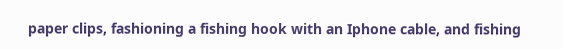paper clips, fashioning a fishing hook with an Iphone cable, and fishing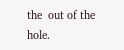the  out of the hole.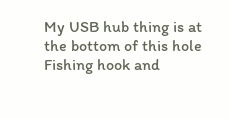My USB hub thing is at the bottom of this hole
Fishing hook and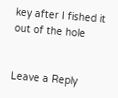key after I fished it out of the hole


Leave a Reply